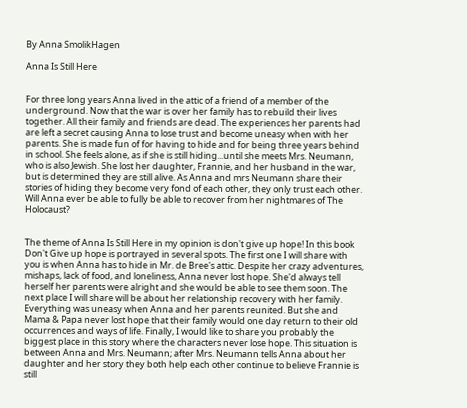By Anna SmolikHagen

Anna Is Still Here


For three long years Anna lived in the attic of a friend of a member of the underground. Now that the war is over her family has to rebuild their lives together. All their family and friends are dead. The experiences her parents had are left a secret causing Anna to lose trust and become uneasy when with her parents. She is made fun of for having to hide and for being three years behind in school. She feels alone, as if she is still hiding...until she meets Mrs. Neumann, who is also Jewish. She lost her daughter, Frannie, and her husband in the war, but is determined they are still alive. As Anna and mrs Neumann share their stories of hiding they become very fond of each other, they only trust each other. Will Anna ever be able to fully be able to recover from her nightmares of The Holocaust?


The theme of Anna Is Still Here in my opinion is don't give up hope! In this book Don't Give up hope is portrayed in several spots. The first one I will share with you is when Anna has to hide in Mr. de Bree's attic. Despite her crazy adventures, mishaps, lack of food, and loneliness, Anna never lost hope. She'd always tell herself her parents were alright and she would be able to see them soon. The next place I will share will be about her relationship recovery with her family. Everything was uneasy when Anna and her parents reunited. But she and Mama & Papa never lost hope that their family would one day return to their old occurrences and ways of life. Finally, I would like to share you probably the biggest place in this story where the characters never lose hope. This situation is between Anna and Mrs. Neumann; after Mrs. Neumann tells Anna about her daughter and her story they both help each other continue to believe Frannie is still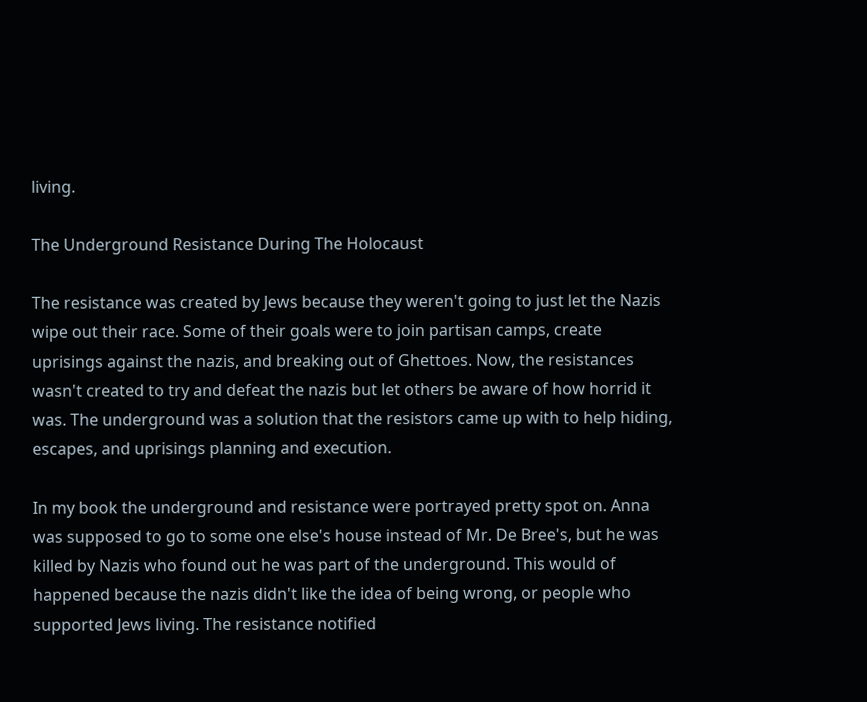living.

The Underground Resistance During The Holocaust

The resistance was created by Jews because they weren't going to just let the Nazis wipe out their race. Some of their goals were to join partisan camps, create uprisings against the nazis, and breaking out of Ghettoes. Now, the resistances wasn't created to try and defeat the nazis but let others be aware of how horrid it was. The underground was a solution that the resistors came up with to help hiding, escapes, and uprisings planning and execution.

In my book the underground and resistance were portrayed pretty spot on. Anna was supposed to go to some one else's house instead of Mr. De Bree's, but he was killed by Nazis who found out he was part of the underground. This would of happened because the nazis didn't like the idea of being wrong, or people who supported Jews living. The resistance notified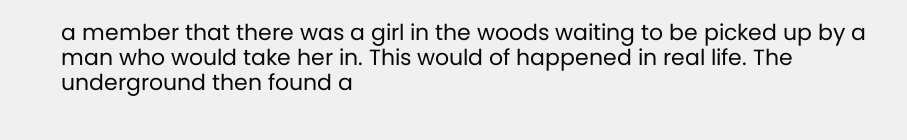a member that there was a girl in the woods waiting to be picked up by a man who would take her in. This would of happened in real life. The underground then found a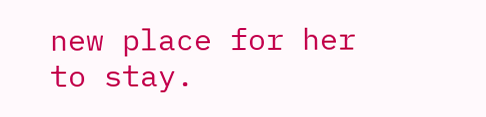new place for her to stay.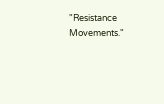"Resistance Movements."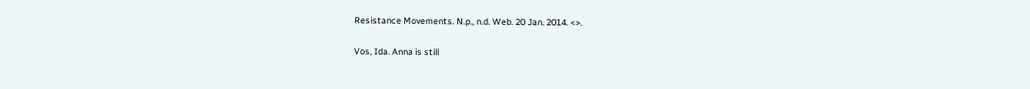Resistance Movements. N.p., n.d. Web. 20 Jan. 2014. <>.

Vos, Ida. Anna is still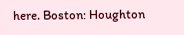here. Boston: Houghton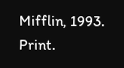Mifflin, 1993. Print.